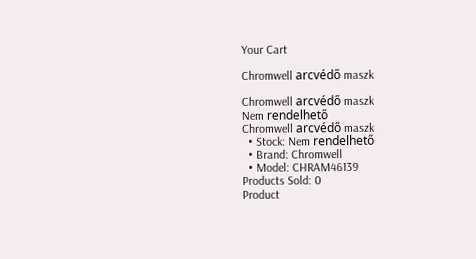Your Cart

Chromwell arcvédő maszk

Chromwell arcvédő maszk
Nem rendelhető
Chromwell arcvédő maszk
  • Stock: Nem rendelhető
  • Brand: Chromwell
  • Model: CHRAM46139
Products Sold: 0
Product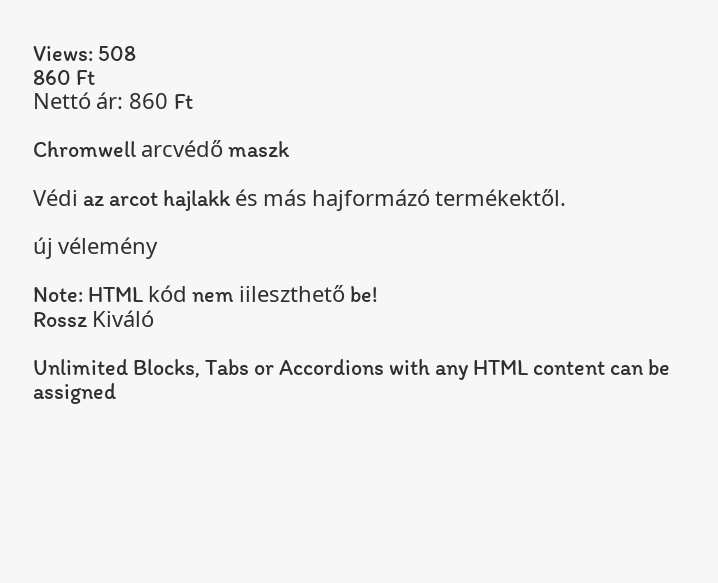Views: 508
860 Ft
Nettó ár: 860 Ft

Chromwell arcvédő maszk

Védi az arcot hajlakk és más hajformázó termékektől.

új vélemény

Note: HTML kód nem iileszthető be!
Rossz Kiváló

Unlimited Blocks, Tabs or Accordions with any HTML content can be assigned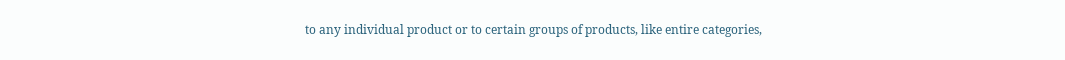to any individual product or to certain groups of products, like entire categories,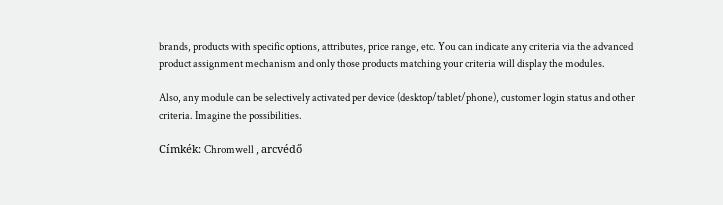brands, products with specific options, attributes, price range, etc. You can indicate any criteria via the advanced product assignment mechanism and only those products matching your criteria will display the modules.

Also, any module can be selectively activated per device (desktop/tablet/phone), customer login status and other criteria. Imagine the possibilities.

Címkék: Chromwell , arcvédő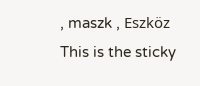, maszk , Eszköz
This is the sticky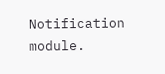Notification module.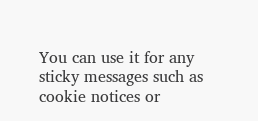You can use it for any sticky messages such as cookie notices or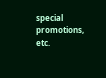special promotions, etc.